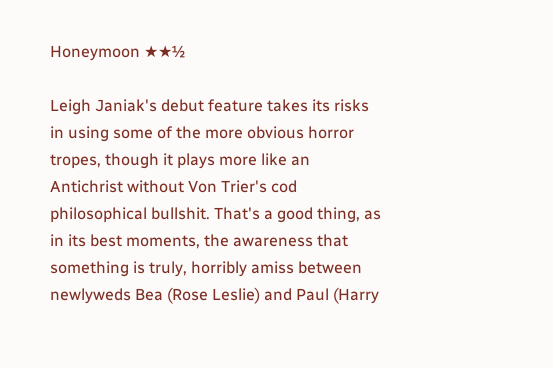Honeymoon ★★½

Leigh Janiak's debut feature takes its risks in using some of the more obvious horror tropes, though it plays more like an Antichrist without Von Trier's cod philosophical bullshit. That's a good thing, as in its best moments, the awareness that something is truly, horribly amiss between newlyweds Bea (Rose Leslie) and Paul (Harry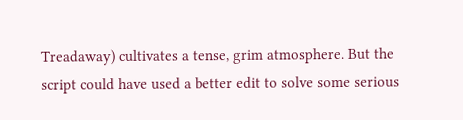Treadaway) cultivates a tense, grim atmosphere. But the script could have used a better edit to solve some serious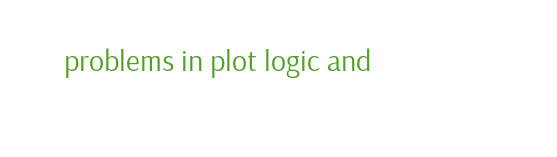problems in plot logic and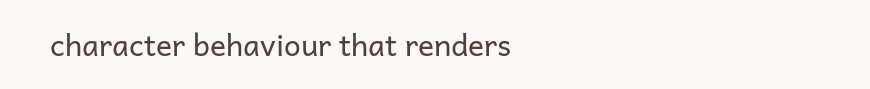character behaviour that renders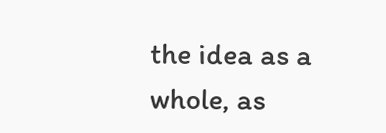the idea as a whole, as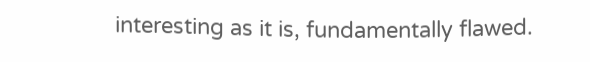interesting as it is, fundamentally flawed.